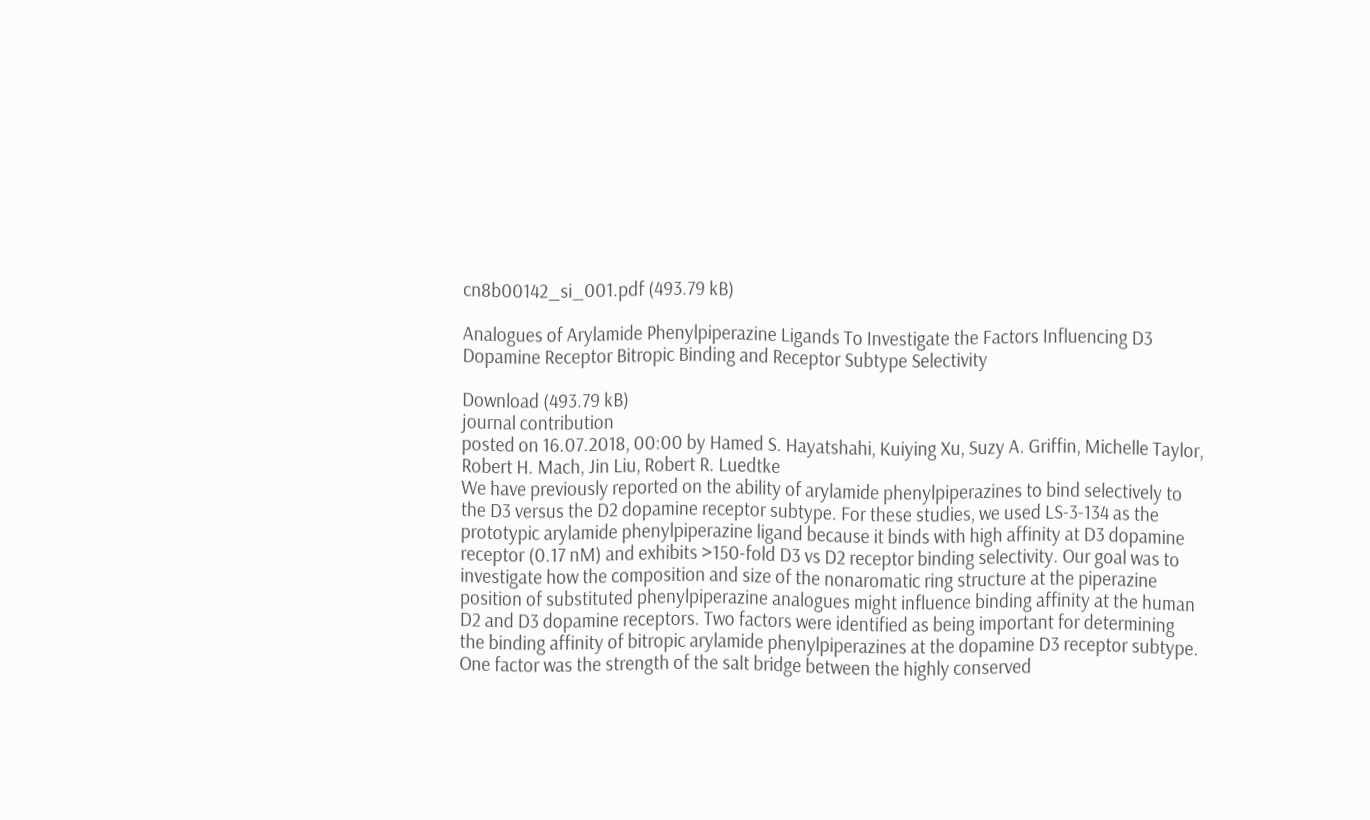cn8b00142_si_001.pdf (493.79 kB)

Analogues of Arylamide Phenylpiperazine Ligands To Investigate the Factors Influencing D3 Dopamine Receptor Bitropic Binding and Receptor Subtype Selectivity

Download (493.79 kB)
journal contribution
posted on 16.07.2018, 00:00 by Hamed S. Hayatshahi, Kuiying Xu, Suzy A. Griffin, Michelle Taylor, Robert H. Mach, Jin Liu, Robert R. Luedtke
We have previously reported on the ability of arylamide phenylpiperazines to bind selectively to the D3 versus the D2 dopamine receptor subtype. For these studies, we used LS-3-134 as the prototypic arylamide phenylpiperazine ligand because it binds with high affinity at D3 dopamine receptor (0.17 nM) and exhibits >150-fold D3 vs D2 receptor binding selectivity. Our goal was to investigate how the composition and size of the nonaromatic ring structure at the piperazine position of substituted phenylpiperazine analogues might influence binding affinity at the human D2 and D3 dopamine receptors. Two factors were identified as being important for determining the binding affinity of bitropic arylamide phenylpiperazines at the dopamine D3 receptor subtype. One factor was the strength of the salt bridge between the highly conserved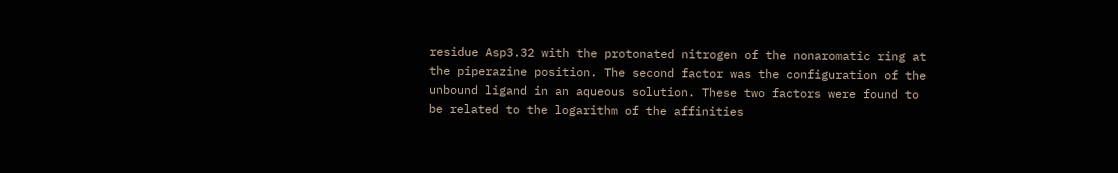residue Asp3.32 with the protonated nitrogen of the nonaromatic ring at the piperazine position. The second factor was the configuration of the unbound ligand in an aqueous solution. These two factors were found to be related to the logarithm of the affinities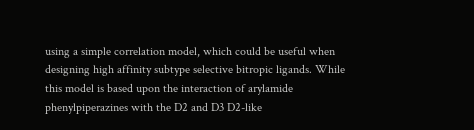using a simple correlation model, which could be useful when designing high affinity subtype selective bitropic ligands. While this model is based upon the interaction of arylamide phenylpiperazines with the D2 and D3 D2-like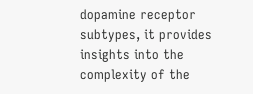dopamine receptor subtypes, it provides insights into the complexity of the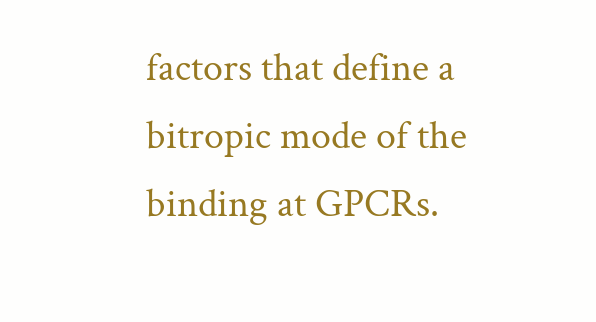factors that define a bitropic mode of the binding at GPCRs.